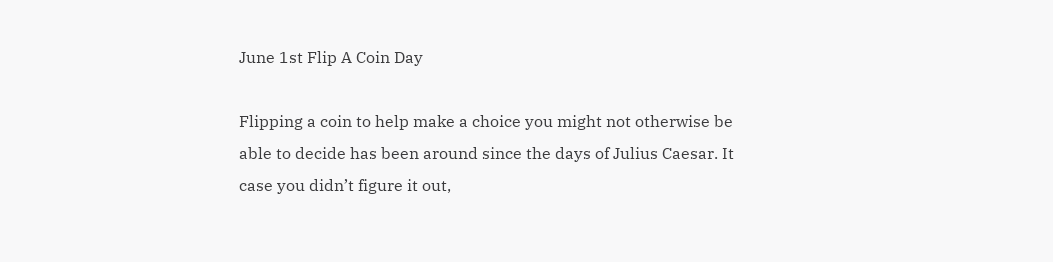June 1st Flip A Coin Day

Flipping a coin to help make a choice you might not otherwise be able to decide has been around since the days of Julius Caesar. It case you didn’t figure it out,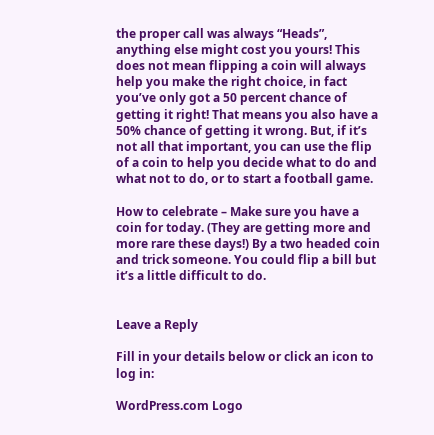the proper call was always “Heads”, anything else might cost you yours! This does not mean flipping a coin will always help you make the right choice, in fact you’ve only got a 50 percent chance of getting it right! That means you also have a 50% chance of getting it wrong. But, if it’s not all that important, you can use the flip of a coin to help you decide what to do and what not to do, or to start a football game.

How to celebrate – Make sure you have a coin for today. (They are getting more and more rare these days!) By a two headed coin and trick someone. You could flip a bill but it’s a little difficult to do.


Leave a Reply

Fill in your details below or click an icon to log in:

WordPress.com Logo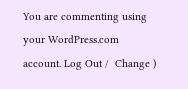You are commenting using your WordPress.com account. Log Out /  Change )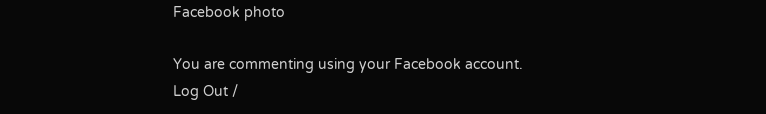Facebook photo

You are commenting using your Facebook account. Log Out /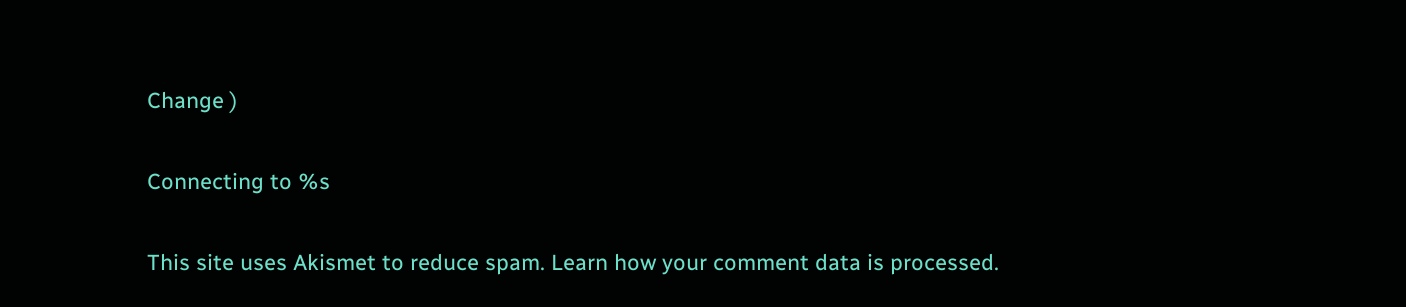Change )

Connecting to %s

This site uses Akismet to reduce spam. Learn how your comment data is processed.